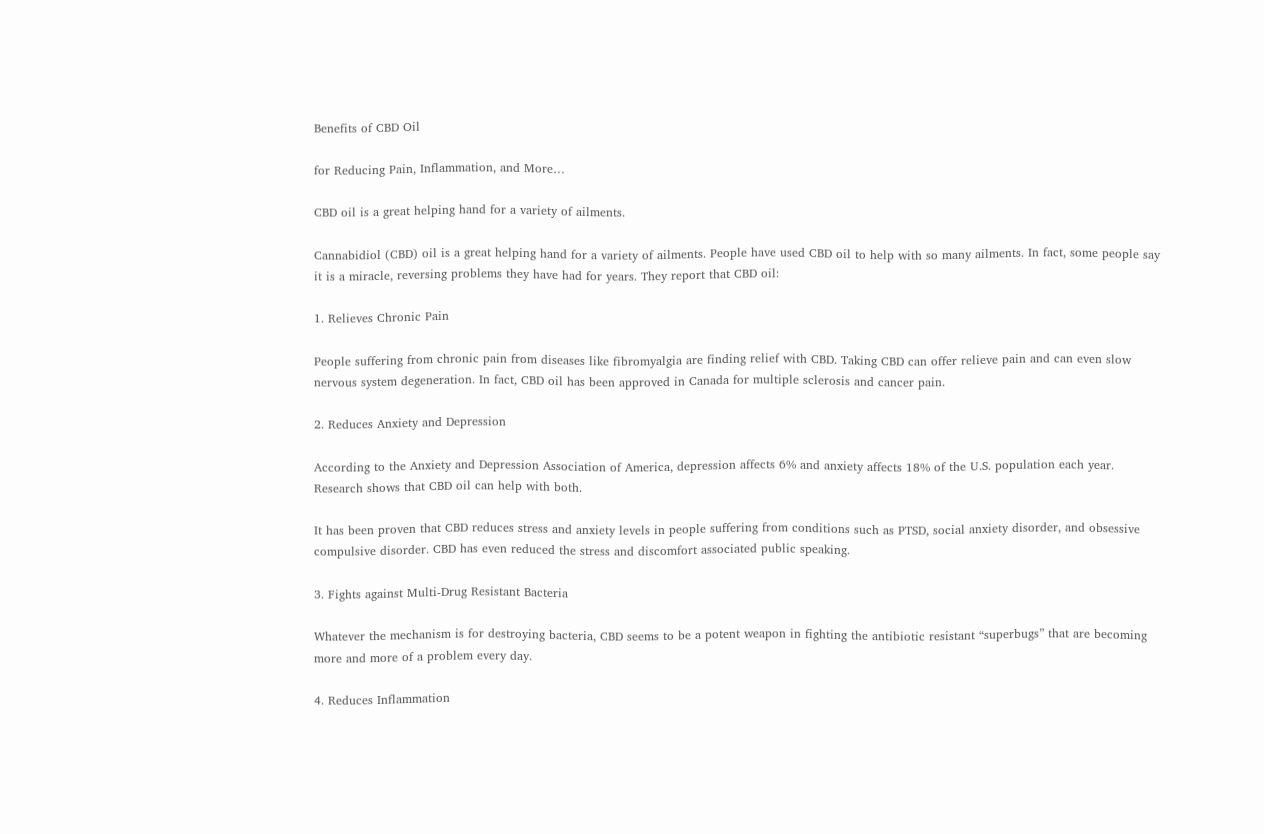Benefits of CBD Oil

for Reducing Pain, Inflammation, and More…

CBD oil is a great helping hand for a variety of ailments.

Cannabidiol (CBD) oil is a great helping hand for a variety of ailments. People have used CBD oil to help with so many ailments. In fact, some people say it is a miracle, reversing problems they have had for years. They report that CBD oil:

1. Relieves Chronic Pain

People suffering from chronic pain from diseases like fibromyalgia are finding relief with CBD. Taking CBD can offer relieve pain and can even slow nervous system degeneration. In fact, CBD oil has been approved in Canada for multiple sclerosis and cancer pain.

2. Reduces Anxiety and Depression

According to the Anxiety and Depression Association of America, depression affects 6% and anxiety affects 18% of the U.S. population each year. Research shows that CBD oil can help with both.

It has been proven that CBD reduces stress and anxiety levels in people suffering from conditions such as PTSD, social anxiety disorder, and obsessive compulsive disorder. CBD has even reduced the stress and discomfort associated public speaking.

3. Fights against Multi-Drug Resistant Bacteria

Whatever the mechanism is for destroying bacteria, CBD seems to be a potent weapon in fighting the antibiotic resistant “superbugs” that are becoming more and more of a problem every day.

4. Reduces Inflammation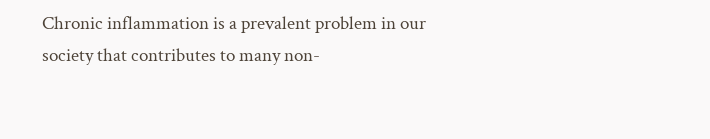Chronic inflammation is a prevalent problem in our society that contributes to many non-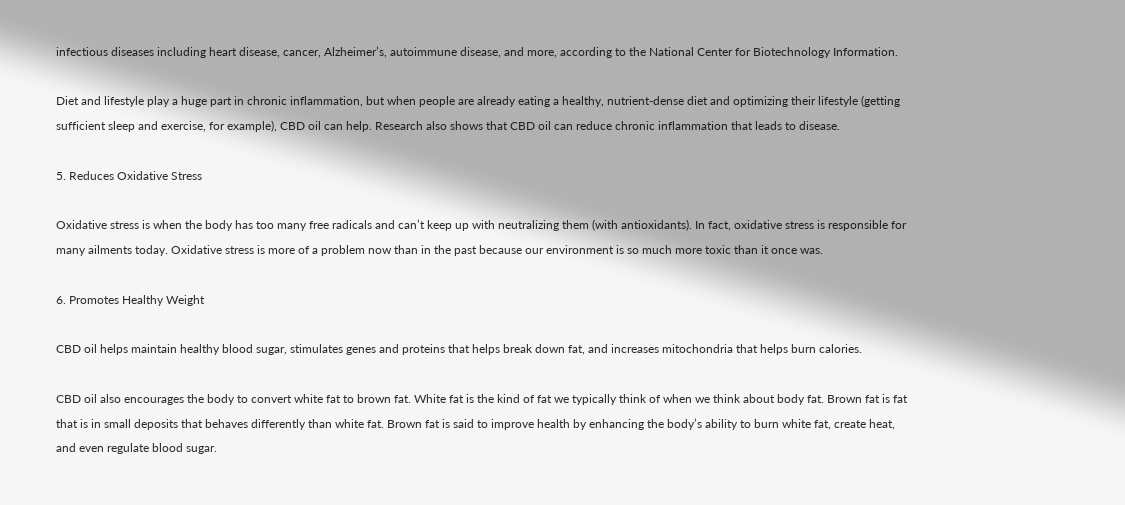infectious diseases including heart disease, cancer, Alzheimer’s, autoimmune disease, and more, according to the National Center for Biotechnology Information.

Diet and lifestyle play a huge part in chronic inflammation, but when people are already eating a healthy, nutrient-dense diet and optimizing their lifestyle (getting sufficient sleep and exercise, for example), CBD oil can help. Research also shows that CBD oil can reduce chronic inflammation that leads to disease.

5. Reduces Oxidative Stress

Oxidative stress is when the body has too many free radicals and can’t keep up with neutralizing them (with antioxidants). In fact, oxidative stress is responsible for many ailments today. Oxidative stress is more of a problem now than in the past because our environment is so much more toxic than it once was.

6. Promotes Healthy Weight

CBD oil helps maintain healthy blood sugar, stimulates genes and proteins that helps break down fat, and increases mitochondria that helps burn calories.

CBD oil also encourages the body to convert white fat to brown fat. White fat is the kind of fat we typically think of when we think about body fat. Brown fat is fat that is in small deposits that behaves differently than white fat. Brown fat is said to improve health by enhancing the body’s ability to burn white fat, create heat, and even regulate blood sugar.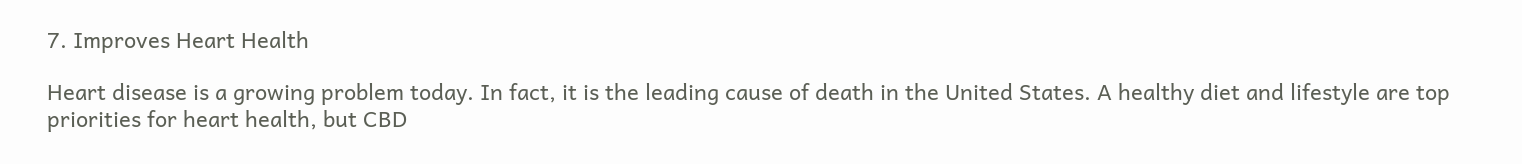7. Improves Heart Health

Heart disease is a growing problem today. In fact, it is the leading cause of death in the United States. A healthy diet and lifestyle are top priorities for heart health, but CBD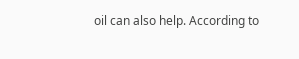oil can also help. According to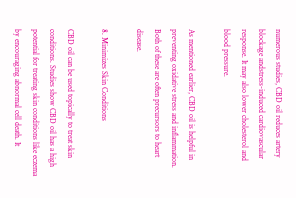numerous studies, CBD oil reduces artery blockage andstress-induced cardiovascular response. It may also lower cholesterol and blood pressure.

As mentioned earlier, CBD oil is helpful in preventing oxidative stress and inflammation. Both of these are often precursors to heart disease.

8. Minimizes Skin Conditions

CBD oil can be used topically to treat skin conditions. Studies show CBD oil has a high potential for treating skin conditions like eczema by encouraging abnormal cell death. It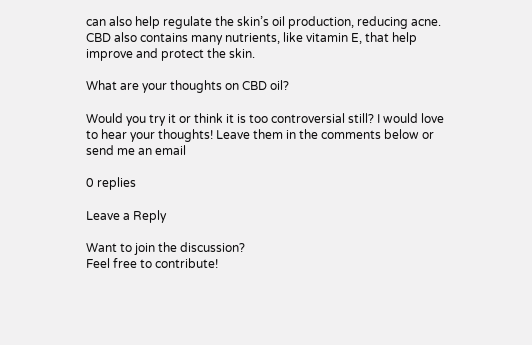can also help regulate the skin’s oil production, reducing acne. CBD also contains many nutrients, like vitamin E, that help improve and protect the skin.

What are your thoughts on CBD oil?

Would you try it or think it is too controversial still? I would love to hear your thoughts! Leave them in the comments below or send me an email

0 replies

Leave a Reply

Want to join the discussion?
Feel free to contribute!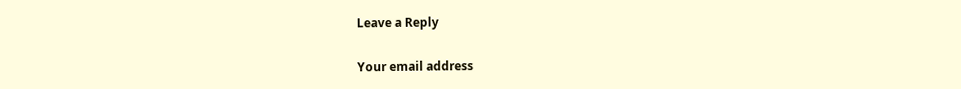Leave a Reply

Your email address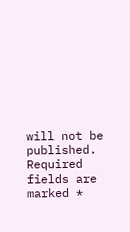will not be published. Required fields are marked *